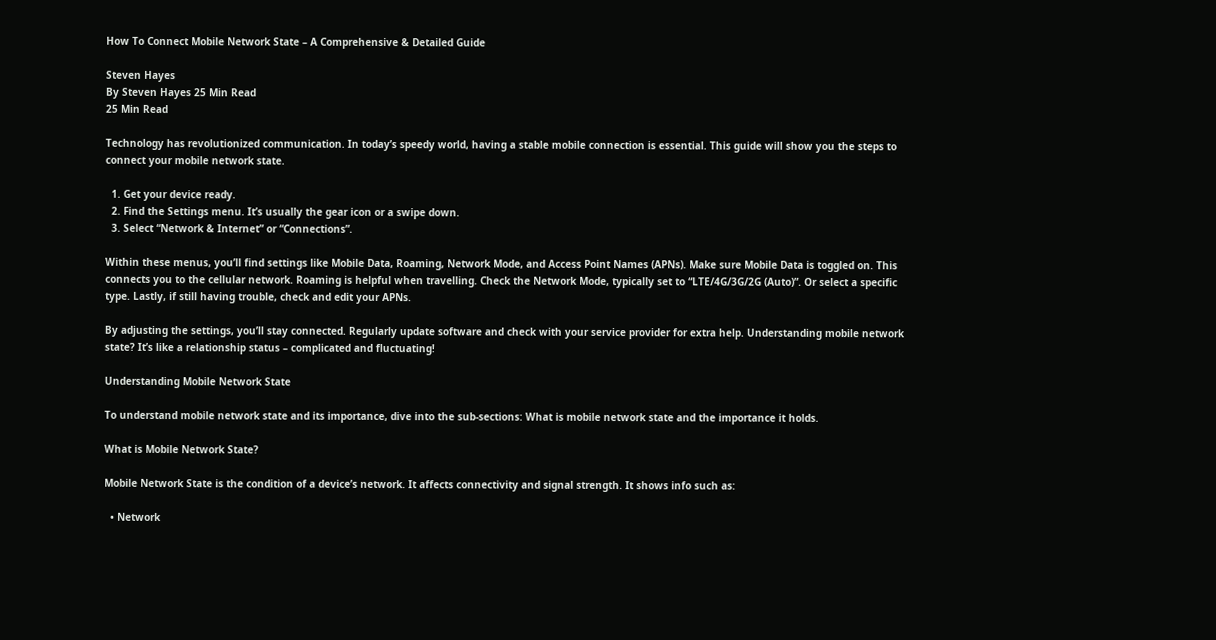How To Connect Mobile Network State – A Comprehensive & Detailed Guide

Steven Hayes
By Steven Hayes 25 Min Read
25 Min Read

Technology has revolutionized communication. In today’s speedy world, having a stable mobile connection is essential. This guide will show you the steps to connect your mobile network state.

  1. Get your device ready.
  2. Find the Settings menu. It’s usually the gear icon or a swipe down.
  3. Select “Network & Internet” or “Connections”.

Within these menus, you’ll find settings like Mobile Data, Roaming, Network Mode, and Access Point Names (APNs). Make sure Mobile Data is toggled on. This connects you to the cellular network. Roaming is helpful when travelling. Check the Network Mode, typically set to “LTE/4G/3G/2G (Auto)”. Or select a specific type. Lastly, if still having trouble, check and edit your APNs.

By adjusting the settings, you’ll stay connected. Regularly update software and check with your service provider for extra help. Understanding mobile network state? It’s like a relationship status – complicated and fluctuating!

Understanding Mobile Network State

To understand mobile network state and its importance, dive into the sub-sections: What is mobile network state and the importance it holds.

What is Mobile Network State?

Mobile Network State is the condition of a device’s network. It affects connectivity and signal strength. It shows info such as:

  • Network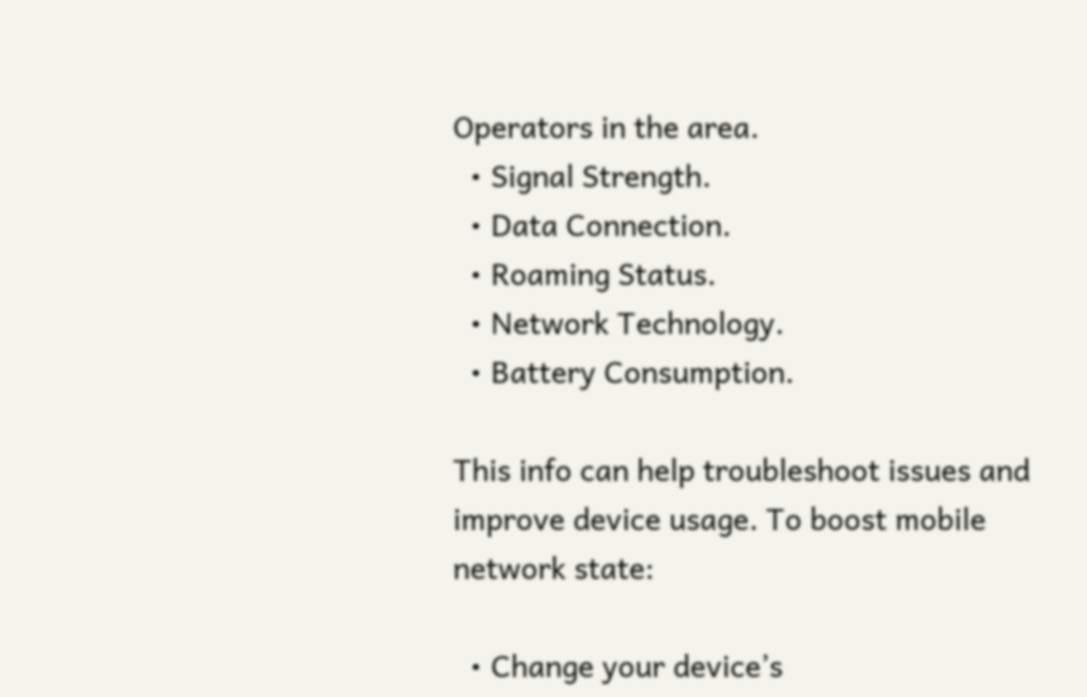Operators in the area.
  • Signal Strength.
  • Data Connection.
  • Roaming Status.
  • Network Technology.
  • Battery Consumption.

This info can help troubleshoot issues and improve device usage. To boost mobile network state:

  • Change your device’s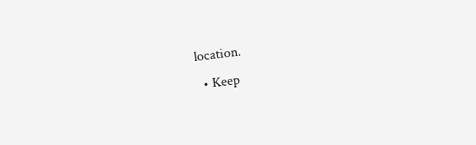location.
  • Keep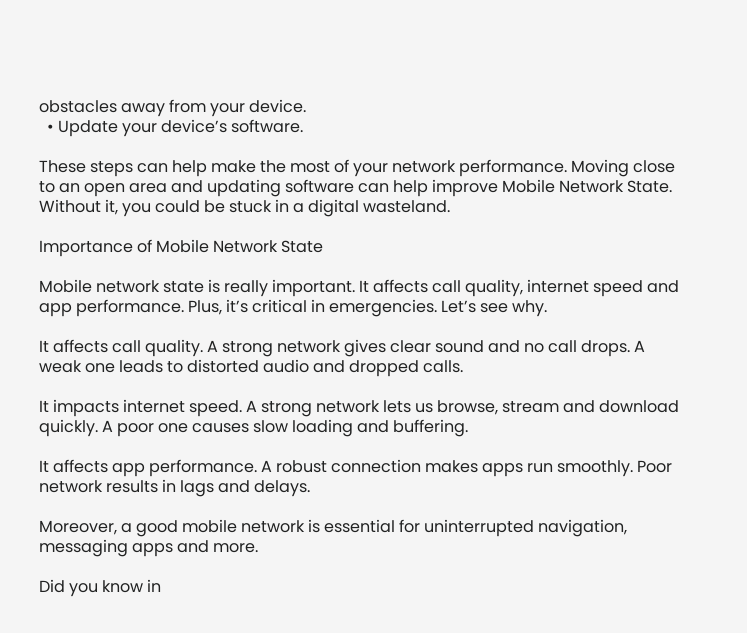obstacles away from your device.
  • Update your device’s software.

These steps can help make the most of your network performance. Moving close to an open area and updating software can help improve Mobile Network State. Without it, you could be stuck in a digital wasteland.

Importance of Mobile Network State

Mobile network state is really important. It affects call quality, internet speed and app performance. Plus, it’s critical in emergencies. Let’s see why.

It affects call quality. A strong network gives clear sound and no call drops. A weak one leads to distorted audio and dropped calls.

It impacts internet speed. A strong network lets us browse, stream and download quickly. A poor one causes slow loading and buffering.

It affects app performance. A robust connection makes apps run smoothly. Poor network results in lags and delays.

Moreover, a good mobile network is essential for uninterrupted navigation, messaging apps and more.

Did you know in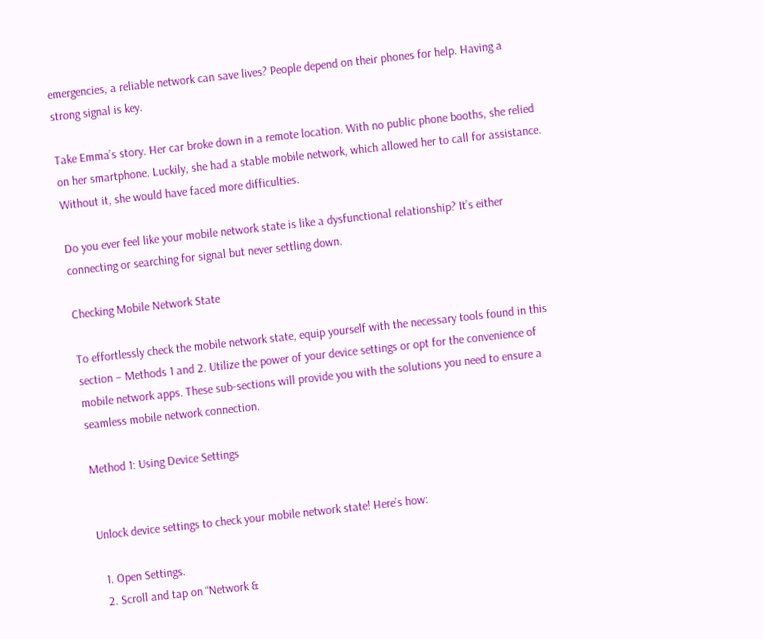emergencies, a reliable network can save lives? People depend on their phones for help. Having a strong signal is key.

Take Emma’s story. Her car broke down in a remote location. With no public phone booths, she relied on her smartphone. Luckily, she had a stable mobile network, which allowed her to call for assistance. Without it, she would have faced more difficulties.

Do you ever feel like your mobile network state is like a dysfunctional relationship? It’s either connecting or searching for signal but never settling down.

Checking Mobile Network State

To effortlessly check the mobile network state, equip yourself with the necessary tools found in this section – Methods 1 and 2. Utilize the power of your device settings or opt for the convenience of mobile network apps. These sub-sections will provide you with the solutions you need to ensure a seamless mobile network connection.

Method 1: Using Device Settings


Unlock device settings to check your mobile network state! Here’s how:

  1. Open Settings.
  2. Scroll and tap on “Network &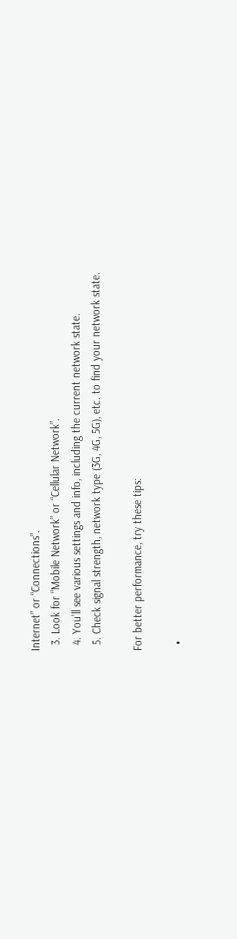Internet” or “Connections”.
  3. Look for “Mobile Network” or “Cellular Network”.
  4. You’ll see various settings and info, including the current network state.
  5. Check signal strength, network type (3G, 4G, 5G), etc. to find your network state.

For better performance, try these tips:

  •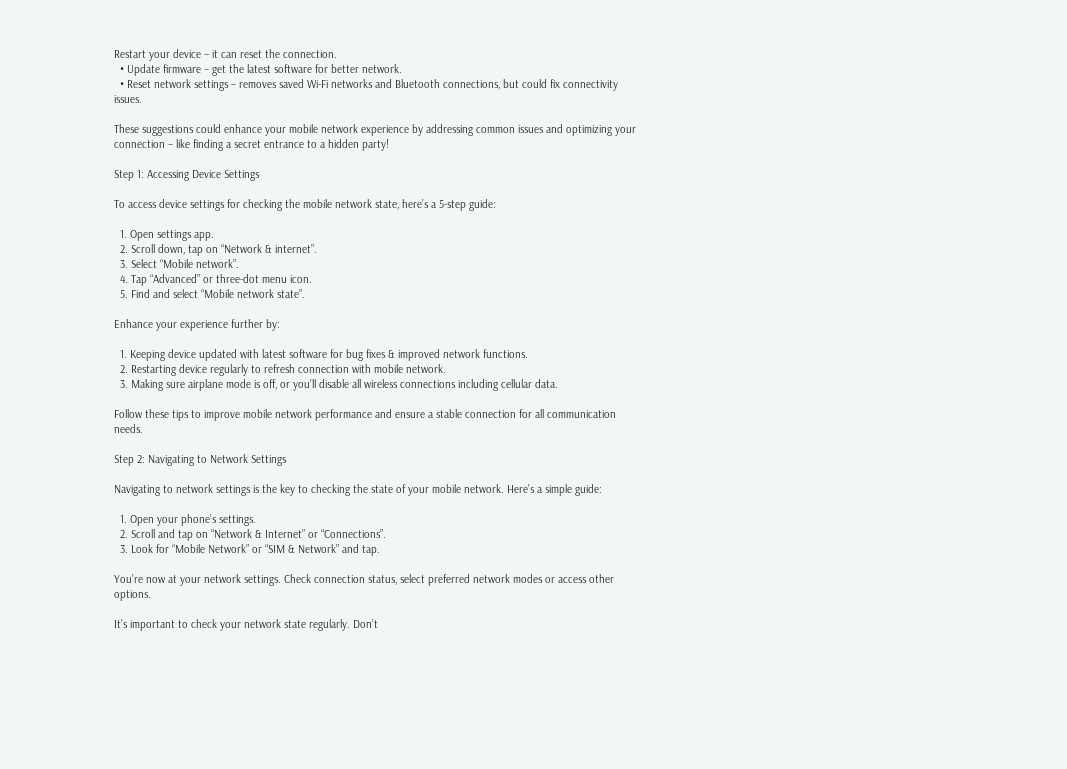Restart your device – it can reset the connection.
  • Update firmware – get the latest software for better network.
  • Reset network settings – removes saved Wi-Fi networks and Bluetooth connections, but could fix connectivity issues.

These suggestions could enhance your mobile network experience by addressing common issues and optimizing your connection – like finding a secret entrance to a hidden party!

Step 1: Accessing Device Settings

To access device settings for checking the mobile network state, here’s a 5-step guide:

  1. Open settings app.
  2. Scroll down, tap on “Network & internet”.
  3. Select “Mobile network”.
  4. Tap “Advanced” or three-dot menu icon.
  5. Find and select “Mobile network state”.

Enhance your experience further by:

  1. Keeping device updated with latest software for bug fixes & improved network functions.
  2. Restarting device regularly to refresh connection with mobile network.
  3. Making sure airplane mode is off, or you’ll disable all wireless connections including cellular data.

Follow these tips to improve mobile network performance and ensure a stable connection for all communication needs.

Step 2: Navigating to Network Settings

Navigating to network settings is the key to checking the state of your mobile network. Here’s a simple guide:

  1. Open your phone’s settings.
  2. Scroll and tap on “Network & Internet” or “Connections”.
  3. Look for “Mobile Network” or “SIM & Network” and tap.

You’re now at your network settings. Check connection status, select preferred network modes or access other options.

It’s important to check your network state regularly. Don’t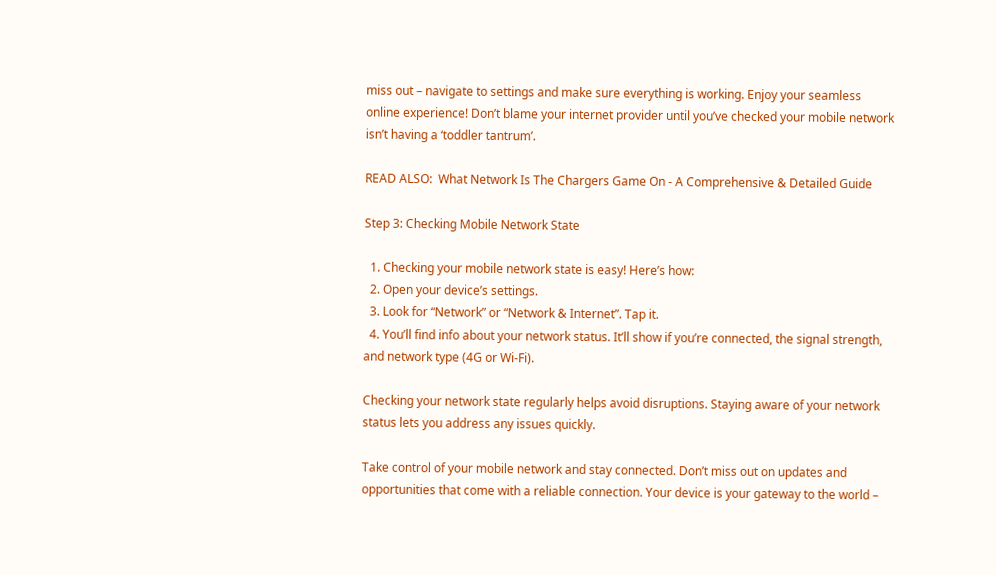miss out – navigate to settings and make sure everything is working. Enjoy your seamless online experience! Don’t blame your internet provider until you’ve checked your mobile network isn’t having a ‘toddler tantrum’.

READ ALSO:  What Network Is The Chargers Game On - A Comprehensive & Detailed Guide

Step 3: Checking Mobile Network State

  1. Checking your mobile network state is easy! Here’s how:
  2. Open your device’s settings.
  3. Look for “Network” or “Network & Internet”. Tap it.
  4. You’ll find info about your network status. It’ll show if you’re connected, the signal strength, and network type (4G or Wi-Fi).

Checking your network state regularly helps avoid disruptions. Staying aware of your network status lets you address any issues quickly.

Take control of your mobile network and stay connected. Don’t miss out on updates and opportunities that come with a reliable connection. Your device is your gateway to the world –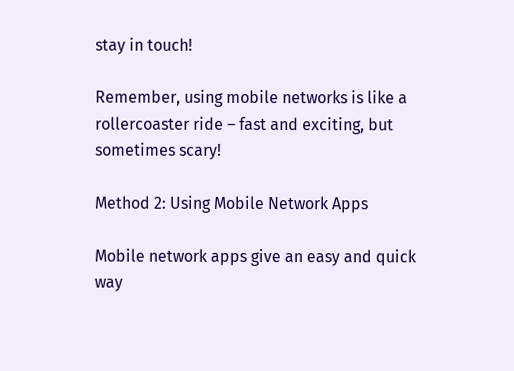stay in touch!

Remember, using mobile networks is like a rollercoaster ride – fast and exciting, but sometimes scary!

Method 2: Using Mobile Network Apps

Mobile network apps give an easy and quick way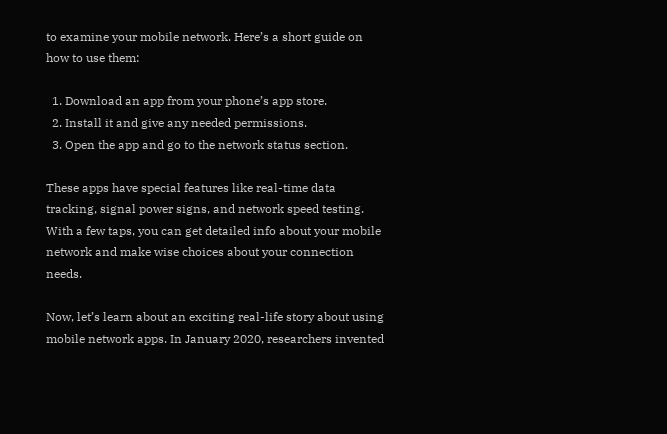to examine your mobile network. Here’s a short guide on how to use them:

  1. Download an app from your phone’s app store.
  2. Install it and give any needed permissions.
  3. Open the app and go to the network status section.

These apps have special features like real-time data tracking, signal power signs, and network speed testing. With a few taps, you can get detailed info about your mobile network and make wise choices about your connection needs.

Now, let’s learn about an exciting real-life story about using mobile network apps. In January 2020, researchers invented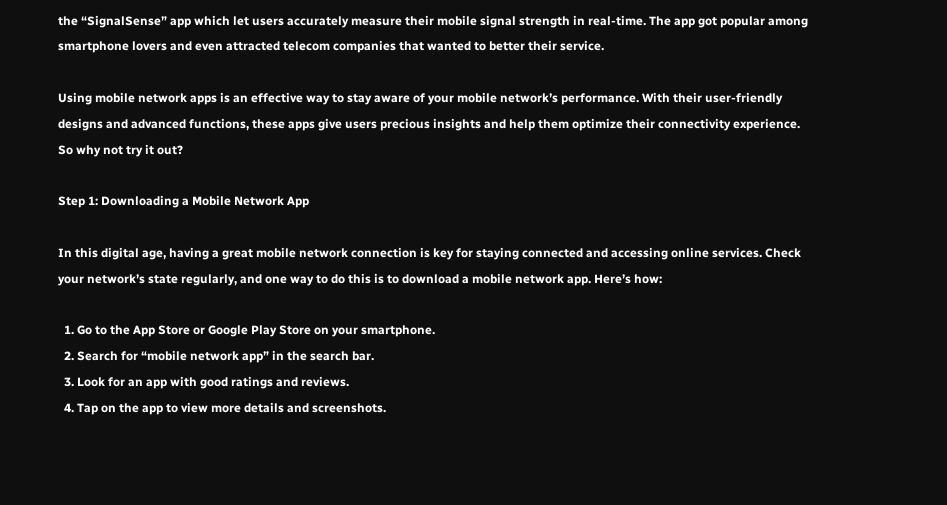the “SignalSense” app which let users accurately measure their mobile signal strength in real-time. The app got popular among smartphone lovers and even attracted telecom companies that wanted to better their service.

Using mobile network apps is an effective way to stay aware of your mobile network’s performance. With their user-friendly designs and advanced functions, these apps give users precious insights and help them optimize their connectivity experience. So why not try it out?

Step 1: Downloading a Mobile Network App

In this digital age, having a great mobile network connection is key for staying connected and accessing online services. Check your network’s state regularly, and one way to do this is to download a mobile network app. Here’s how:

  1. Go to the App Store or Google Play Store on your smartphone.
  2. Search for “mobile network app” in the search bar.
  3. Look for an app with good ratings and reviews.
  4. Tap on the app to view more details and screenshots.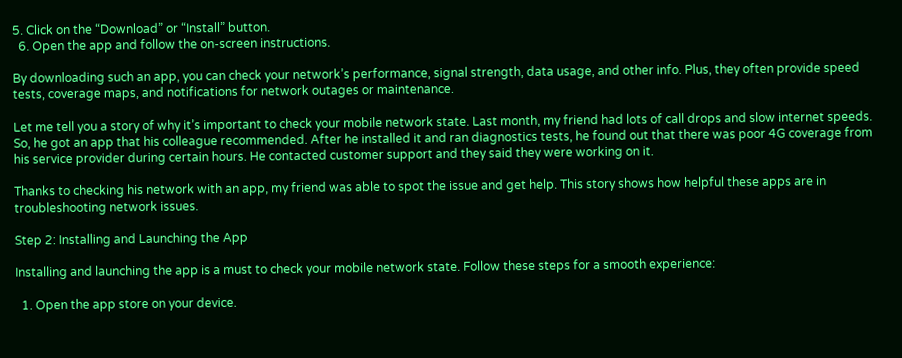5. Click on the “Download” or “Install” button.
  6. Open the app and follow the on-screen instructions.

By downloading such an app, you can check your network’s performance, signal strength, data usage, and other info. Plus, they often provide speed tests, coverage maps, and notifications for network outages or maintenance.

Let me tell you a story of why it’s important to check your mobile network state. Last month, my friend had lots of call drops and slow internet speeds. So, he got an app that his colleague recommended. After he installed it and ran diagnostics tests, he found out that there was poor 4G coverage from his service provider during certain hours. He contacted customer support and they said they were working on it.

Thanks to checking his network with an app, my friend was able to spot the issue and get help. This story shows how helpful these apps are in troubleshooting network issues.

Step 2: Installing and Launching the App

Installing and launching the app is a must to check your mobile network state. Follow these steps for a smooth experience:

  1. Open the app store on your device.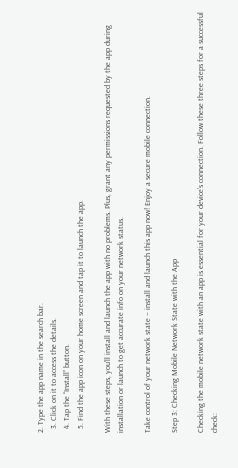2. Type the app name in the search bar.
  3. Click on it to access the details.
  4. Tap the “Install” button.
  5. Find the app icon on your home screen and tap it to launch the app.

With these steps, you’ll install and launch the app with no problems. Plus, grant any permissions requested by the app during installation or launch to get accurate info on your network status.

Take control of your network state – install and launch this app now! Enjoy a secure mobile connection.

Step 3: Checking Mobile Network State with the App

Checking the mobile network state with an app is essential for your device’s connection. Follow these three steps for a successful check: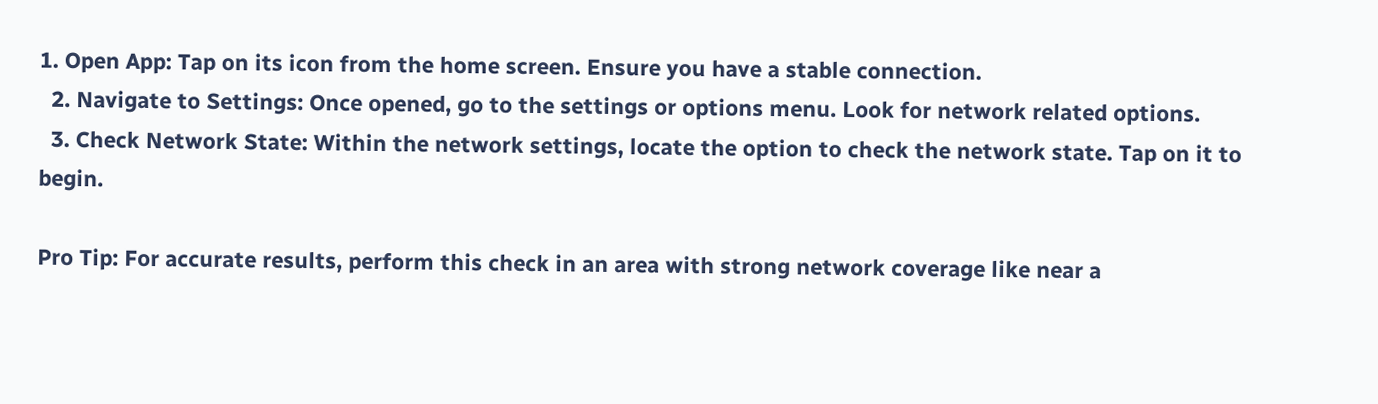1. Open App: Tap on its icon from the home screen. Ensure you have a stable connection.
  2. Navigate to Settings: Once opened, go to the settings or options menu. Look for network related options.
  3. Check Network State: Within the network settings, locate the option to check the network state. Tap on it to begin.

Pro Tip: For accurate results, perform this check in an area with strong network coverage like near a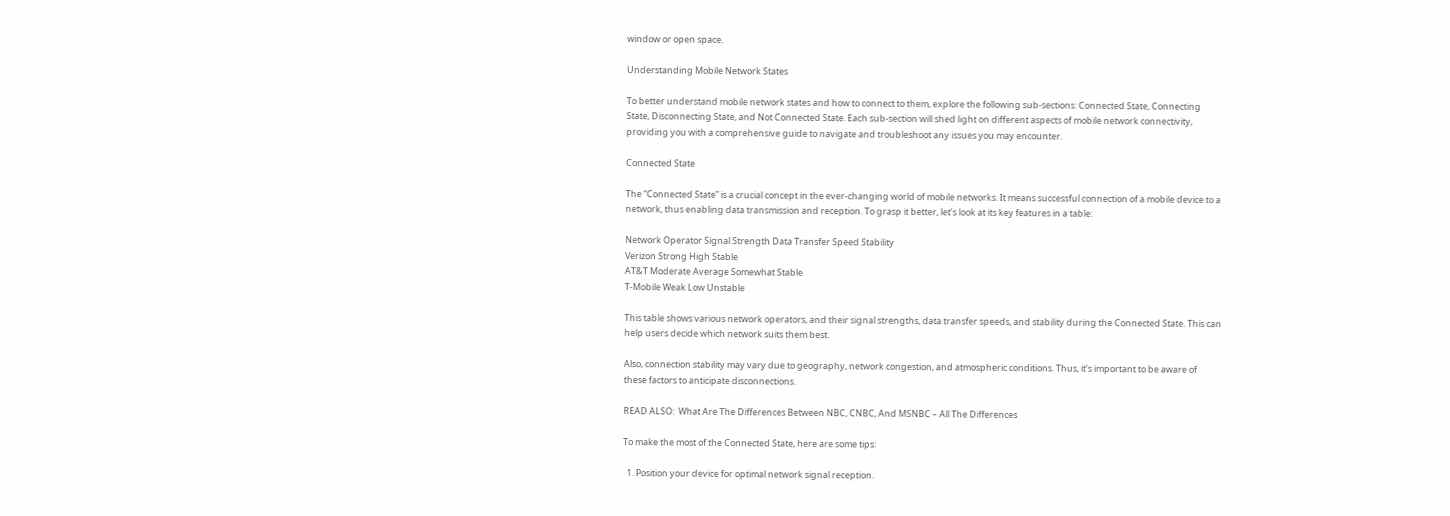window or open space.

Understanding Mobile Network States

To better understand mobile network states and how to connect to them, explore the following sub-sections: Connected State, Connecting State, Disconnecting State, and Not Connected State. Each sub-section will shed light on different aspects of mobile network connectivity, providing you with a comprehensive guide to navigate and troubleshoot any issues you may encounter.

Connected State

The “Connected State” is a crucial concept in the ever-changing world of mobile networks. It means successful connection of a mobile device to a network, thus enabling data transmission and reception. To grasp it better, let’s look at its key features in a table:

Network Operator Signal Strength Data Transfer Speed Stability
Verizon Strong High Stable
AT&T Moderate Average Somewhat Stable
T-Mobile Weak Low Unstable

This table shows various network operators, and their signal strengths, data transfer speeds, and stability during the Connected State. This can help users decide which network suits them best.

Also, connection stability may vary due to geography, network congestion, and atmospheric conditions. Thus, it’s important to be aware of these factors to anticipate disconnections.

READ ALSO:  What Are The Differences Between NBC, CNBC, And MSNBC – All The Differences

To make the most of the Connected State, here are some tips:

  1. Position your device for optimal network signal reception.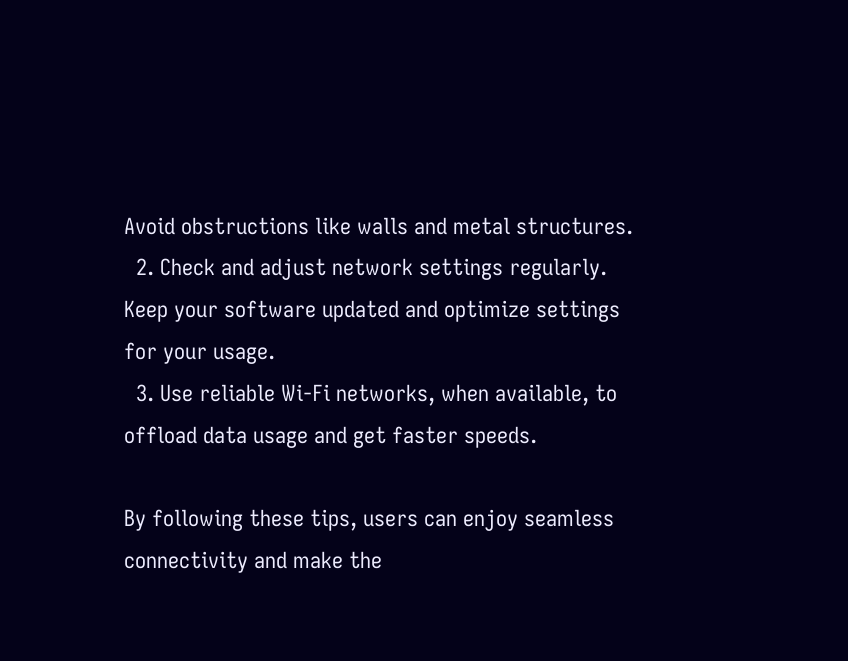Avoid obstructions like walls and metal structures.
  2. Check and adjust network settings regularly. Keep your software updated and optimize settings for your usage.
  3. Use reliable Wi-Fi networks, when available, to offload data usage and get faster speeds.

By following these tips, users can enjoy seamless connectivity and make the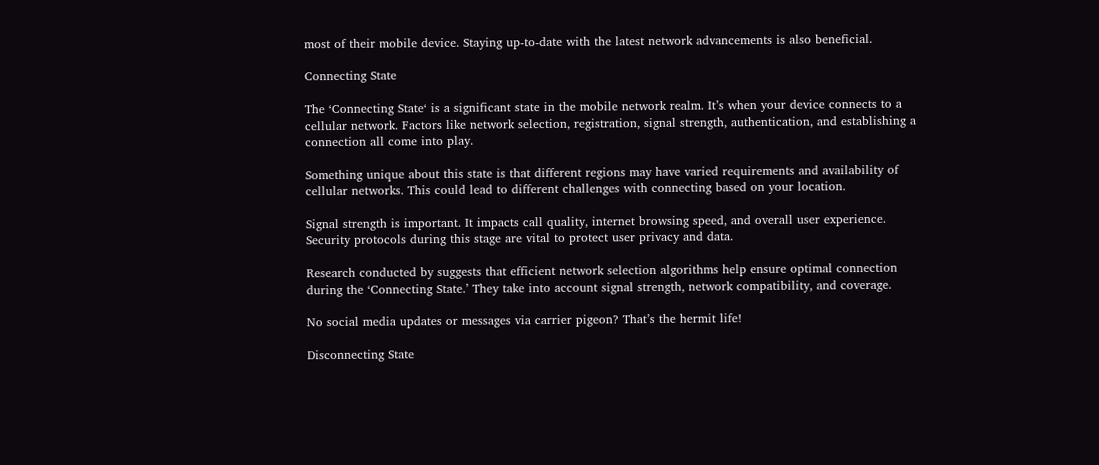most of their mobile device. Staying up-to-date with the latest network advancements is also beneficial.

Connecting State

The ‘Connecting State‘ is a significant state in the mobile network realm. It’s when your device connects to a cellular network. Factors like network selection, registration, signal strength, authentication, and establishing a connection all come into play.

Something unique about this state is that different regions may have varied requirements and availability of cellular networks. This could lead to different challenges with connecting based on your location.

Signal strength is important. It impacts call quality, internet browsing speed, and overall user experience. Security protocols during this stage are vital to protect user privacy and data.

Research conducted by suggests that efficient network selection algorithms help ensure optimal connection during the ‘Connecting State.’ They take into account signal strength, network compatibility, and coverage.

No social media updates or messages via carrier pigeon? That’s the hermit life!

Disconnecting State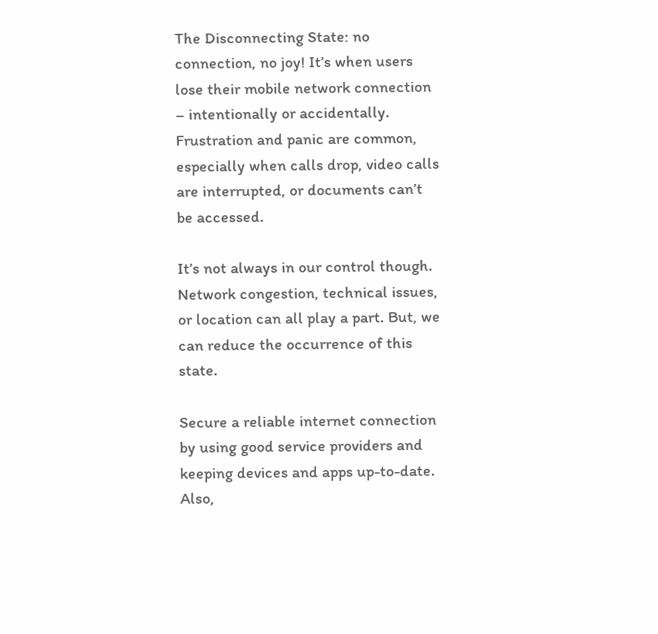The Disconnecting State: no connection, no joy! It’s when users lose their mobile network connection – intentionally or accidentally. Frustration and panic are common, especially when calls drop, video calls are interrupted, or documents can’t be accessed.

It’s not always in our control though. Network congestion, technical issues, or location can all play a part. But, we can reduce the occurrence of this state.

Secure a reliable internet connection by using good service providers and keeping devices and apps up-to-date. Also,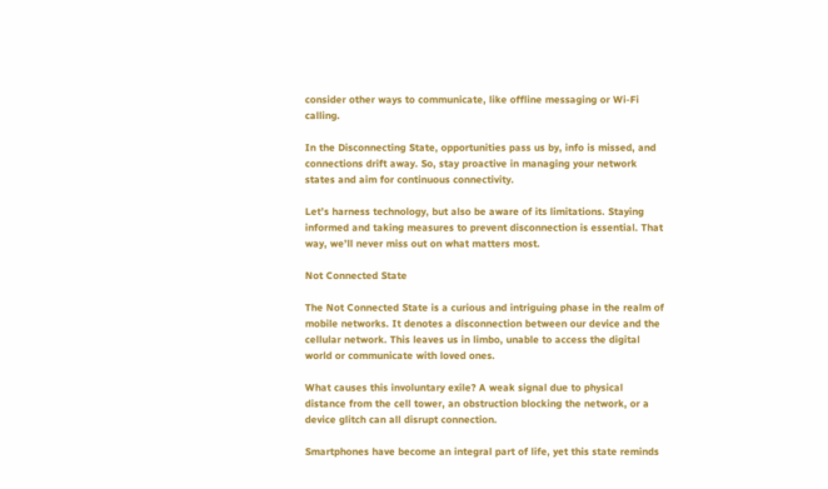consider other ways to communicate, like offline messaging or Wi-Fi calling.

In the Disconnecting State, opportunities pass us by, info is missed, and connections drift away. So, stay proactive in managing your network states and aim for continuous connectivity.

Let’s harness technology, but also be aware of its limitations. Staying informed and taking measures to prevent disconnection is essential. That way, we’ll never miss out on what matters most.

Not Connected State

The Not Connected State is a curious and intriguing phase in the realm of mobile networks. It denotes a disconnection between our device and the cellular network. This leaves us in limbo, unable to access the digital world or communicate with loved ones.

What causes this involuntary exile? A weak signal due to physical distance from the cell tower, an obstruction blocking the network, or a device glitch can all disrupt connection.

Smartphones have become an integral part of life, yet this state reminds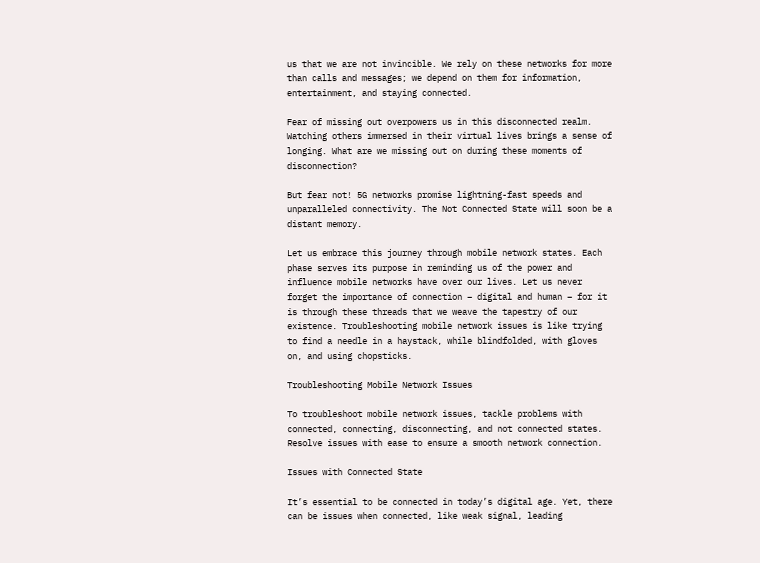us that we are not invincible. We rely on these networks for more than calls and messages; we depend on them for information, entertainment, and staying connected.

Fear of missing out overpowers us in this disconnected realm. Watching others immersed in their virtual lives brings a sense of longing. What are we missing out on during these moments of disconnection?

But fear not! 5G networks promise lightning-fast speeds and unparalleled connectivity. The Not Connected State will soon be a distant memory.

Let us embrace this journey through mobile network states. Each phase serves its purpose in reminding us of the power and influence mobile networks have over our lives. Let us never forget the importance of connection – digital and human – for it is through these threads that we weave the tapestry of our existence. Troubleshooting mobile network issues is like trying to find a needle in a haystack, while blindfolded, with gloves on, and using chopsticks.

Troubleshooting Mobile Network Issues

To troubleshoot mobile network issues, tackle problems with connected, connecting, disconnecting, and not connected states. Resolve issues with ease to ensure a smooth network connection.

Issues with Connected State

It’s essential to be connected in today’s digital age. Yet, there can be issues when connected, like weak signal, leading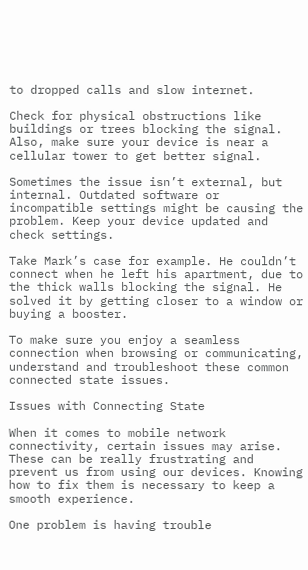to dropped calls and slow internet.

Check for physical obstructions like buildings or trees blocking the signal. Also, make sure your device is near a cellular tower to get better signal.

Sometimes the issue isn’t external, but internal. Outdated software or incompatible settings might be causing the problem. Keep your device updated and check settings.

Take Mark’s case for example. He couldn’t connect when he left his apartment, due to the thick walls blocking the signal. He solved it by getting closer to a window or buying a booster.

To make sure you enjoy a seamless connection when browsing or communicating, understand and troubleshoot these common connected state issues.

Issues with Connecting State

When it comes to mobile network connectivity, certain issues may arise. These can be really frustrating and prevent us from using our devices. Knowing how to fix them is necessary to keep a smooth experience.

One problem is having trouble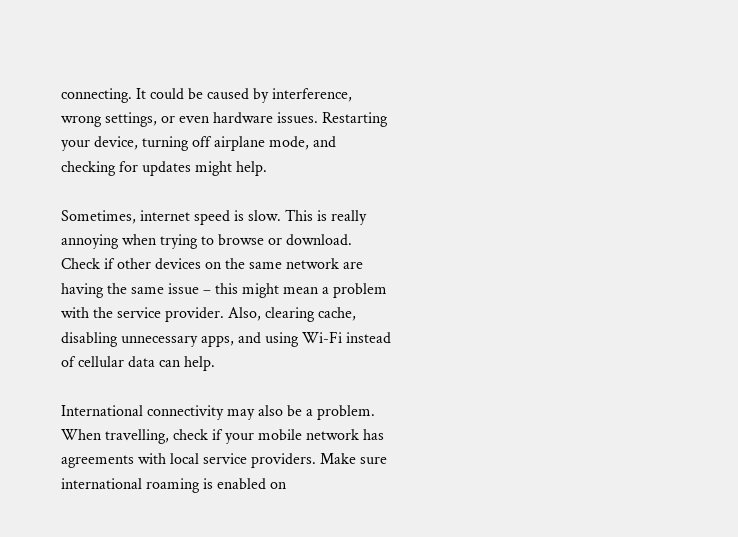connecting. It could be caused by interference, wrong settings, or even hardware issues. Restarting your device, turning off airplane mode, and checking for updates might help.

Sometimes, internet speed is slow. This is really annoying when trying to browse or download. Check if other devices on the same network are having the same issue – this might mean a problem with the service provider. Also, clearing cache, disabling unnecessary apps, and using Wi-Fi instead of cellular data can help.

International connectivity may also be a problem. When travelling, check if your mobile network has agreements with local service providers. Make sure international roaming is enabled on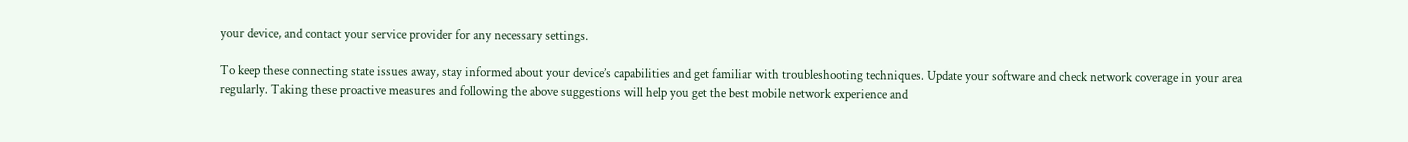your device, and contact your service provider for any necessary settings.

To keep these connecting state issues away, stay informed about your device’s capabilities and get familiar with troubleshooting techniques. Update your software and check network coverage in your area regularly. Taking these proactive measures and following the above suggestions will help you get the best mobile network experience and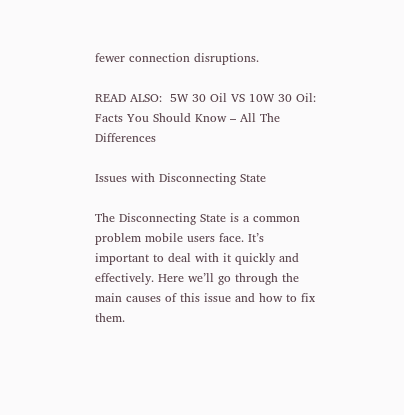fewer connection disruptions.

READ ALSO:  5W 30 Oil VS 10W 30 Oil: Facts You Should Know – All The Differences

Issues with Disconnecting State

The Disconnecting State is a common problem mobile users face. It’s important to deal with it quickly and effectively. Here we’ll go through the main causes of this issue and how to fix them.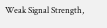Weak Signal Strength,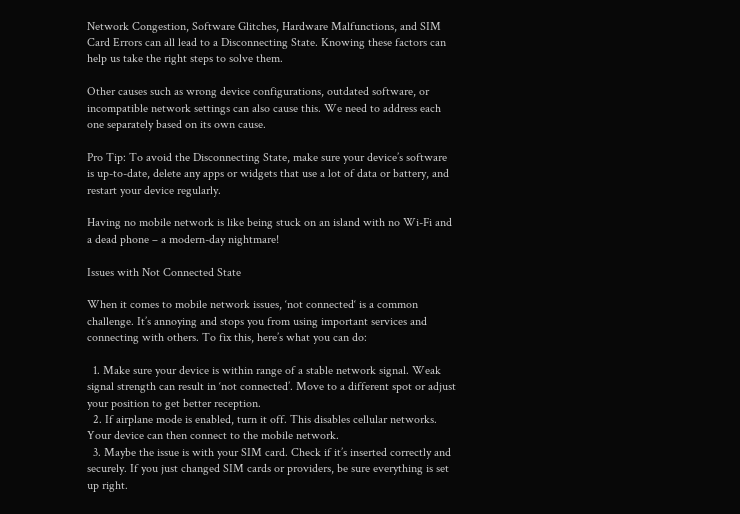Network Congestion, Software Glitches, Hardware Malfunctions, and SIM Card Errors can all lead to a Disconnecting State. Knowing these factors can help us take the right steps to solve them.

Other causes such as wrong device configurations, outdated software, or incompatible network settings can also cause this. We need to address each one separately based on its own cause.

Pro Tip: To avoid the Disconnecting State, make sure your device’s software is up-to-date, delete any apps or widgets that use a lot of data or battery, and restart your device regularly.

Having no mobile network is like being stuck on an island with no Wi-Fi and a dead phone – a modern-day nightmare!

Issues with Not Connected State

When it comes to mobile network issues, ‘not connected‘ is a common challenge. It’s annoying and stops you from using important services and connecting with others. To fix this, here’s what you can do:

  1. Make sure your device is within range of a stable network signal. Weak signal strength can result in ‘not connected’. Move to a different spot or adjust your position to get better reception.
  2. If airplane mode is enabled, turn it off. This disables cellular networks. Your device can then connect to the mobile network.
  3. Maybe the issue is with your SIM card. Check if it’s inserted correctly and securely. If you just changed SIM cards or providers, be sure everything is set up right.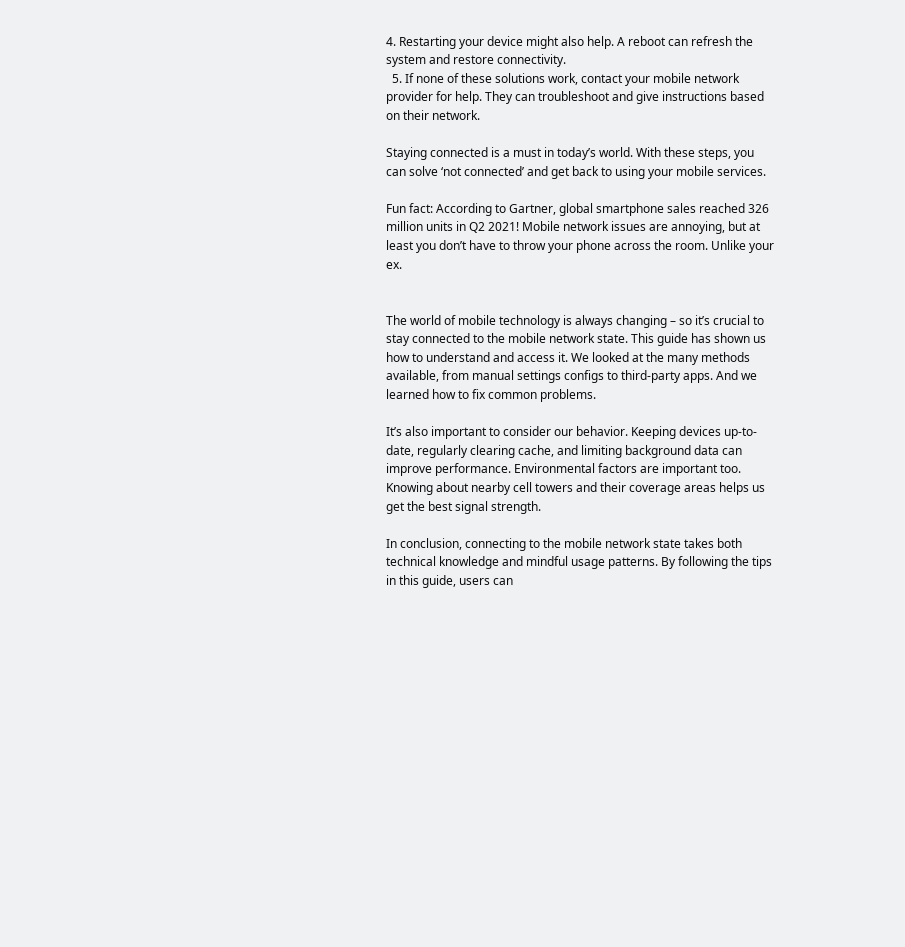4. Restarting your device might also help. A reboot can refresh the system and restore connectivity.
  5. If none of these solutions work, contact your mobile network provider for help. They can troubleshoot and give instructions based on their network.

Staying connected is a must in today’s world. With these steps, you can solve ‘not connected’ and get back to using your mobile services.

Fun fact: According to Gartner, global smartphone sales reached 326 million units in Q2 2021! Mobile network issues are annoying, but at least you don’t have to throw your phone across the room. Unlike your ex.


The world of mobile technology is always changing – so it’s crucial to stay connected to the mobile network state. This guide has shown us how to understand and access it. We looked at the many methods available, from manual settings configs to third-party apps. And we learned how to fix common problems.

It’s also important to consider our behavior. Keeping devices up-to-date, regularly clearing cache, and limiting background data can improve performance. Environmental factors are important too. Knowing about nearby cell towers and their coverage areas helps us get the best signal strength.

In conclusion, connecting to the mobile network state takes both technical knowledge and mindful usage patterns. By following the tips in this guide, users can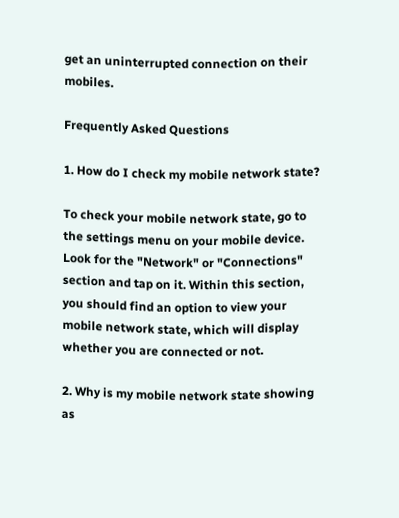get an uninterrupted connection on their mobiles.

Frequently Asked Questions

1. How do I check my mobile network state?

To check your mobile network state, go to the settings menu on your mobile device. Look for the "Network" or "Connections" section and tap on it. Within this section, you should find an option to view your mobile network state, which will display whether you are connected or not.

2. Why is my mobile network state showing as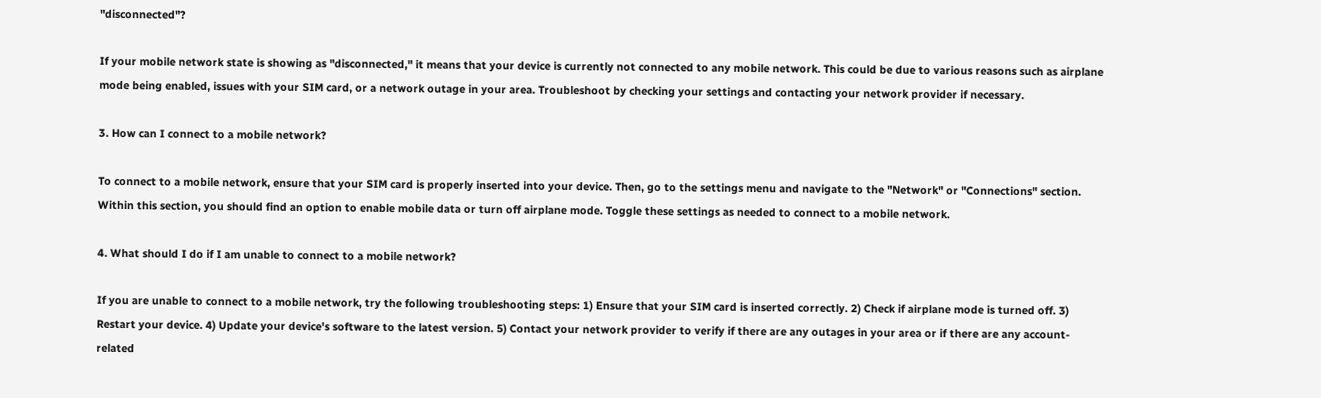"disconnected"?

If your mobile network state is showing as "disconnected," it means that your device is currently not connected to any mobile network. This could be due to various reasons such as airplane mode being enabled, issues with your SIM card, or a network outage in your area. Troubleshoot by checking your settings and contacting your network provider if necessary.

3. How can I connect to a mobile network?

To connect to a mobile network, ensure that your SIM card is properly inserted into your device. Then, go to the settings menu and navigate to the "Network" or "Connections" section. Within this section, you should find an option to enable mobile data or turn off airplane mode. Toggle these settings as needed to connect to a mobile network.

4. What should I do if I am unable to connect to a mobile network?

If you are unable to connect to a mobile network, try the following troubleshooting steps: 1) Ensure that your SIM card is inserted correctly. 2) Check if airplane mode is turned off. 3) Restart your device. 4) Update your device's software to the latest version. 5) Contact your network provider to verify if there are any outages in your area or if there are any account-related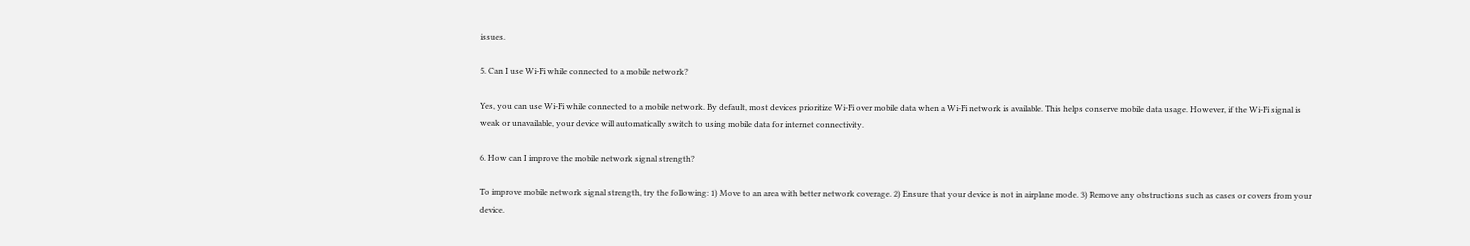issues.

5. Can I use Wi-Fi while connected to a mobile network?

Yes, you can use Wi-Fi while connected to a mobile network. By default, most devices prioritize Wi-Fi over mobile data when a Wi-Fi network is available. This helps conserve mobile data usage. However, if the Wi-Fi signal is weak or unavailable, your device will automatically switch to using mobile data for internet connectivity.

6. How can I improve the mobile network signal strength?

To improve mobile network signal strength, try the following: 1) Move to an area with better network coverage. 2) Ensure that your device is not in airplane mode. 3) Remove any obstructions such as cases or covers from your device.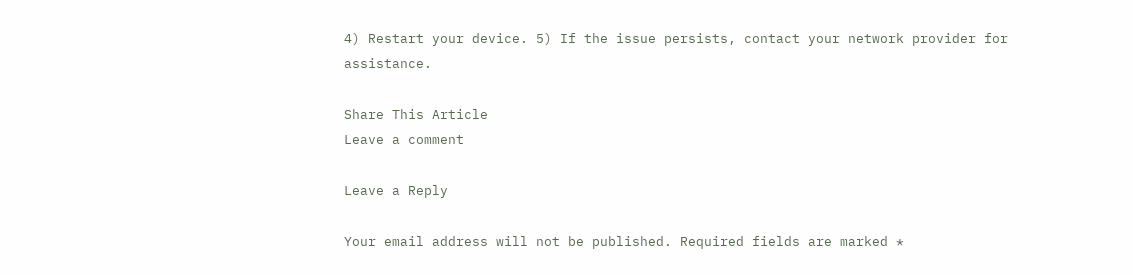4) Restart your device. 5) If the issue persists, contact your network provider for assistance.

Share This Article
Leave a comment

Leave a Reply

Your email address will not be published. Required fields are marked *